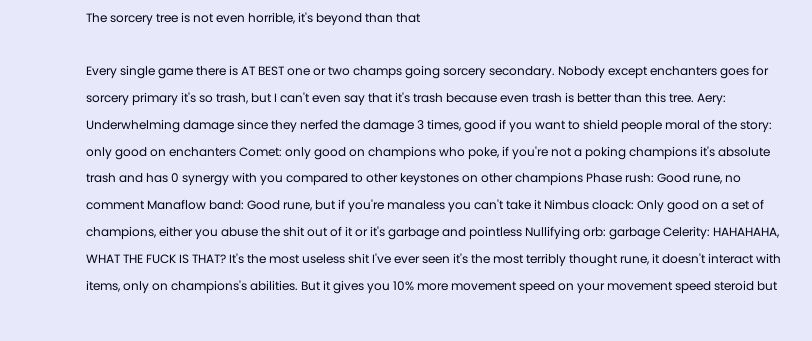The sorcery tree is not even horrible, it's beyond than that

Every single game there is AT BEST one or two champs going sorcery secondary. Nobody except enchanters goes for sorcery primary it's so trash, but I can't even say that it's trash because even trash is better than this tree. Aery: Underwhelming damage since they nerfed the damage 3 times, good if you want to shield people moral of the story: only good on enchanters Comet: only good on champions who poke, if you're not a poking champions it's absolute trash and has 0 synergy with you compared to other keystones on other champions Phase rush: Good rune, no comment Manaflow band: Good rune, but if you're manaless you can't take it Nimbus cloack: Only good on a set of champions, either you abuse the shit out of it or it's garbage and pointless Nullifying orb: garbage Celerity: HAHAHAHA, WHAT THE FUCK IS THAT? It's the most useless shit I've ever seen it's the most terribly thought rune, it doesn't interact with items, only on champions's abilities. But it gives you 10% more movement speed on your movement speed steroid but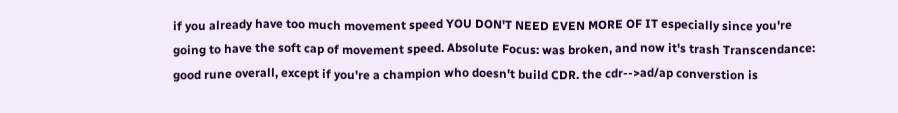if you already have too much movement speed YOU DON'T NEED EVEN MORE OF IT especially since you're going to have the soft cap of movement speed. Absolute Focus: was broken, and now it's trash Transcendance: good rune overall, except if you're a champion who doesn't build CDR. the cdr-->ad/ap converstion is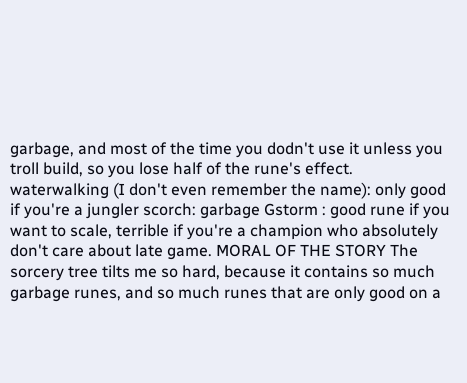garbage, and most of the time you dodn't use it unless you troll build, so you lose half of the rune's effect. waterwalking (I don't even remember the name): only good if you're a jungler scorch: garbage Gstorm : good rune if you want to scale, terrible if you're a champion who absolutely don't care about late game. MORAL OF THE STORY The sorcery tree tilts me so hard, because it contains so much garbage runes, and so much runes that are only good on a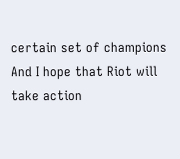certain set of champions And I hope that Riot will take action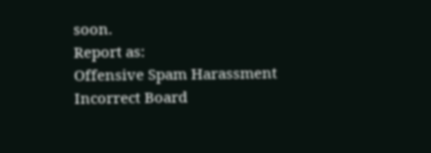soon.
Report as:
Offensive Spam Harassment Incorrect Board